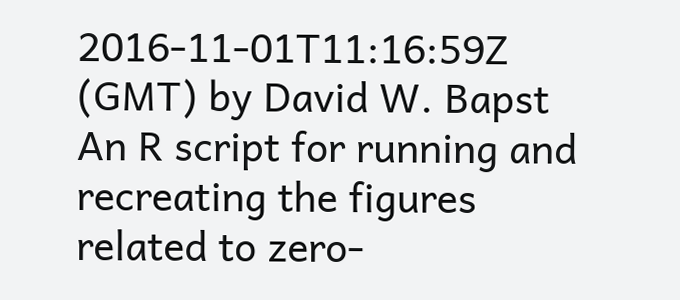2016-11-01T11:16:59Z (GMT) by David W. Bapst
An R script for running and recreating the figures related to zero-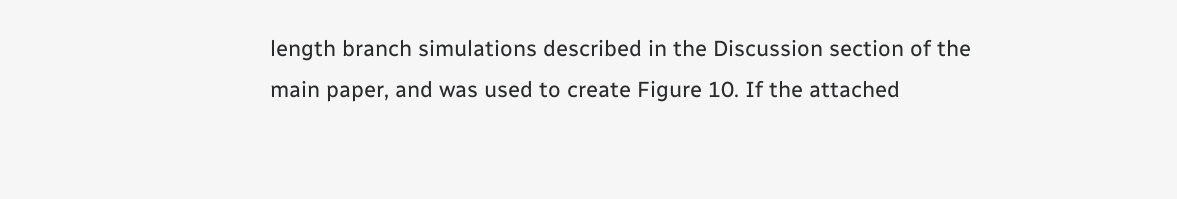length branch simulations described in the Discussion section of the main paper, and was used to create Figure 10. If the attached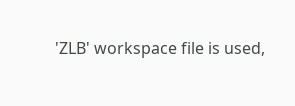'ZLB' workspace file is used,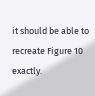it should be able to recreate Figure 10 exactly.